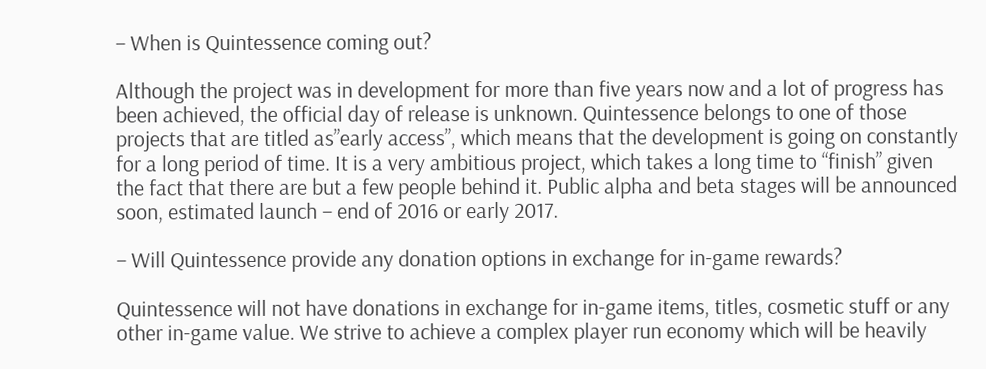– When is Quintessence coming out?

Although the project was in development for more than five years now and a lot of progress has been achieved, the official day of release is unknown. Quintessence belongs to one of those projects that are titled as”early access”, which means that the development is going on constantly for a long period of time. It is a very ambitious project, which takes a long time to “finish” given the fact that there are but a few people behind it. Public alpha and beta stages will be announced soon, estimated launch – end of 2016 or early 2017.

– Will Quintessence provide any donation options in exchange for in-game rewards?

Quintessence will not have donations in exchange for in-game items, titles, cosmetic stuff or any other in-game value. We strive to achieve a complex player run economy which will be heavily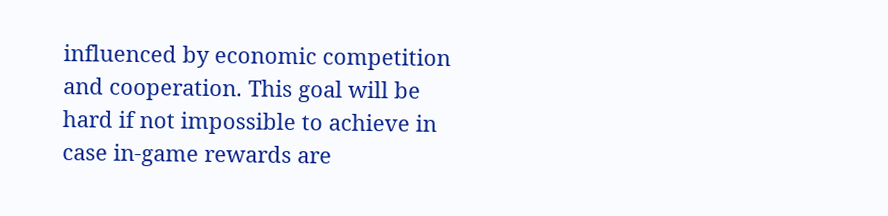influenced by economic competition and cooperation. This goal will be hard if not impossible to achieve in case in-game rewards are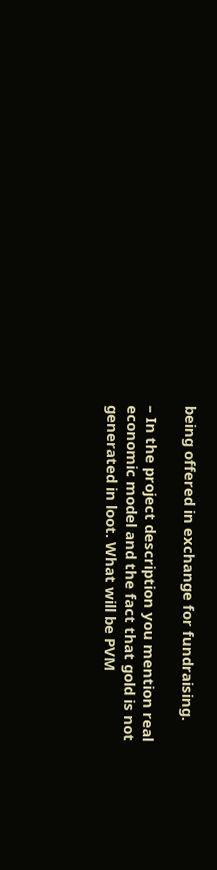being offered in exchange for fundraising.

– In the project description you mention real economic model and the fact that gold is not generated in loot. What will be PVM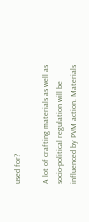used for?

A lot of crafting materials as well as socio-political regulation will be influenced by PVM action. Materials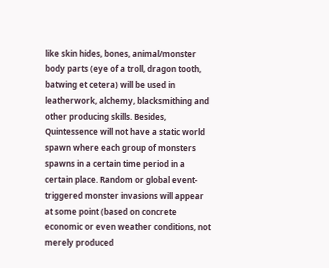like skin hides, bones, animal/monster body parts (eye of a troll, dragon tooth, batwing et cetera) will be used in leatherwork, alchemy, blacksmithing and other producing skills. Besides, Quintessence will not have a static world spawn where each group of monsters spawns in a certain time period in a certain place. Random or global event-triggered monster invasions will appear at some point (based on concrete economic or even weather conditions, not merely produced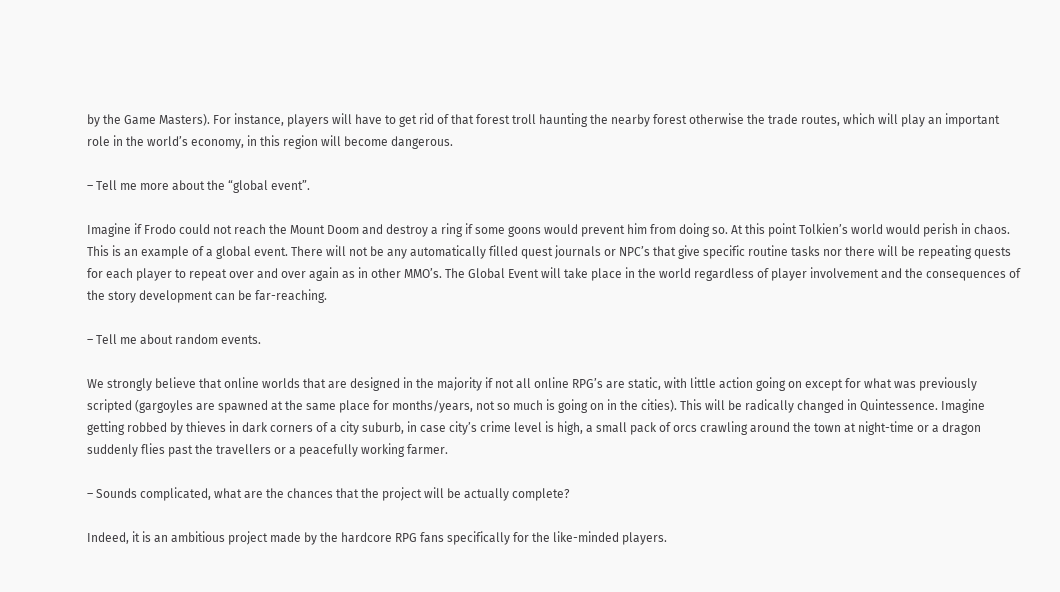by the Game Masters). For instance, players will have to get rid of that forest troll haunting the nearby forest otherwise the trade routes, which will play an important role in the world’s economy, in this region will become dangerous.

– Tell me more about the “global event”.

Imagine if Frodo could not reach the Mount Doom and destroy a ring if some goons would prevent him from doing so. At this point Tolkien’s world would perish in chaos. This is an example of a global event. There will not be any automatically filled quest journals or NPC’s that give specific routine tasks nor there will be repeating quests for each player to repeat over and over again as in other MMO’s. The Global Event will take place in the world regardless of player involvement and the consequences of the story development can be far-reaching.

– Tell me about random events.

We strongly believe that online worlds that are designed in the majority if not all online RPG’s are static, with little action going on except for what was previously scripted (gargoyles are spawned at the same place for months/years, not so much is going on in the cities). This will be radically changed in Quintessence. Imagine getting robbed by thieves in dark corners of a city suburb, in case city’s crime level is high, a small pack of orcs crawling around the town at night-time or a dragon suddenly flies past the travellers or a peacefully working farmer.

– Sounds complicated, what are the chances that the project will be actually complete?

Indeed, it is an ambitious project made by the hardcore RPG fans specifically for the like-minded players.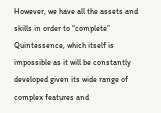However, we have all the assets and skills in order to “complete” Quintessence, which itself is impossible as it will be constantly developed given its wide range of complex features and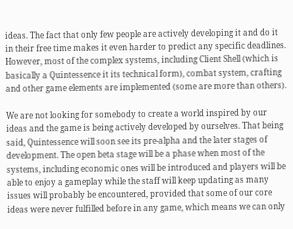ideas. The fact that only few people are actively developing it and do it in their free time makes it even harder to predict any specific deadlines. However, most of the complex systems, including Client Shell (which is basically a Quintessence it its technical form), combat system, crafting and other game elements are implemented (some are more than others).

We are not looking for somebody to create a world inspired by our ideas and the game is being actively developed by ourselves. That being said, Quintessence will soon see its pre-alpha and the later stages of development. The open beta stage will be a phase when most of the systems, including economic ones will be introduced and players will be able to enjoy a gameplay while the staff will keep updating as many issues will probably be encountered, provided that some of our core ideas were never fulfilled before in any game, which means we can only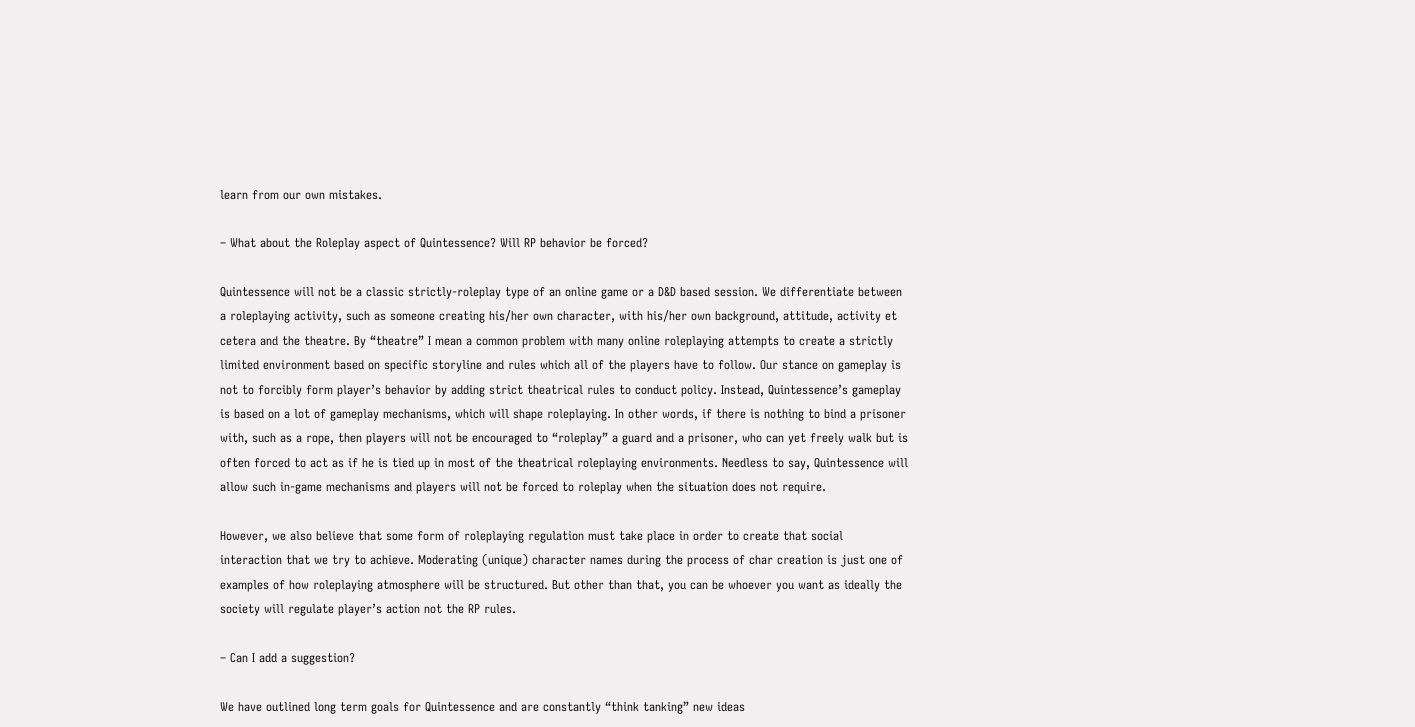learn from our own mistakes.

– What about the Roleplay aspect of Quintessence? Will RP behavior be forced?

Quintessence will not be a classic strictly-roleplay type of an online game or a D&D based session. We differentiate between a roleplaying activity, such as someone creating his/her own character, with his/her own background, attitude, activity et cetera and the theatre. By “theatre” I mean a common problem with many online roleplaying attempts to create a strictly limited environment based on specific storyline and rules which all of the players have to follow. Our stance on gameplay is not to forcibly form player’s behavior by adding strict theatrical rules to conduct policy. Instead, Quintessence’s gameplay is based on a lot of gameplay mechanisms, which will shape roleplaying. In other words, if there is nothing to bind a prisoner with, such as a rope, then players will not be encouraged to “roleplay” a guard and a prisoner, who can yet freely walk but is often forced to act as if he is tied up in most of the theatrical roleplaying environments. Needless to say, Quintessence will allow such in-game mechanisms and players will not be forced to roleplay when the situation does not require.

However, we also believe that some form of roleplaying regulation must take place in order to create that social interaction that we try to achieve. Moderating (unique) character names during the process of char creation is just one of examples of how roleplaying atmosphere will be structured. But other than that, you can be whoever you want as ideally the society will regulate player’s action not the RP rules.

– Can I add a suggestion?

We have outlined long term goals for Quintessence and are constantly “think tanking” new ideas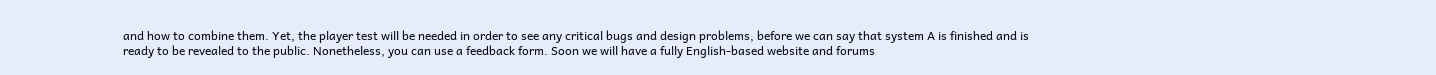and how to combine them. Yet, the player test will be needed in order to see any critical bugs and design problems, before we can say that system A is finished and is ready to be revealed to the public. Nonetheless, you can use a feedback form. Soon we will have a fully English-based website and forums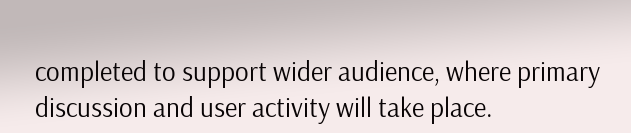completed to support wider audience, where primary discussion and user activity will take place.